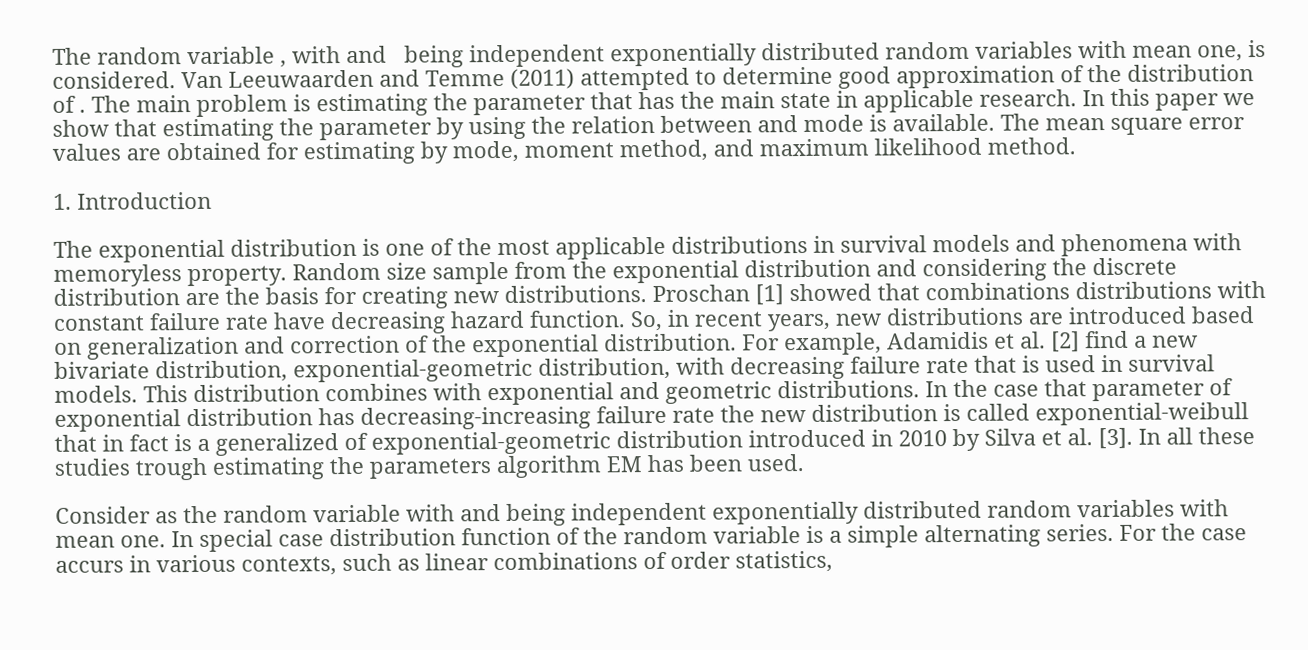The random variable , with and   being independent exponentially distributed random variables with mean one, is considered. Van Leeuwaarden and Temme (2011) attempted to determine good approximation of the distribution of . The main problem is estimating the parameter that has the main state in applicable research. In this paper we show that estimating the parameter by using the relation between and mode is available. The mean square error values are obtained for estimating by mode, moment method, and maximum likelihood method.

1. Introduction

The exponential distribution is one of the most applicable distributions in survival models and phenomena with memoryless property. Random size sample from the exponential distribution and considering the discrete distribution are the basis for creating new distributions. Proschan [1] showed that combinations distributions with constant failure rate have decreasing hazard function. So, in recent years, new distributions are introduced based on generalization and correction of the exponential distribution. For example, Adamidis et al. [2] find a new bivariate distribution, exponential-geometric distribution, with decreasing failure rate that is used in survival models. This distribution combines with exponential and geometric distributions. In the case that parameter of exponential distribution has decreasing-increasing failure rate the new distribution is called exponential-weibull that in fact is a generalized of exponential-geometric distribution introduced in 2010 by Silva et al. [3]. In all these studies trough estimating the parameters algorithm EM has been used.

Consider as the random variable with and being independent exponentially distributed random variables with mean one. In special case distribution function of the random variable is a simple alternating series. For the case accurs in various contexts, such as linear combinations of order statistics,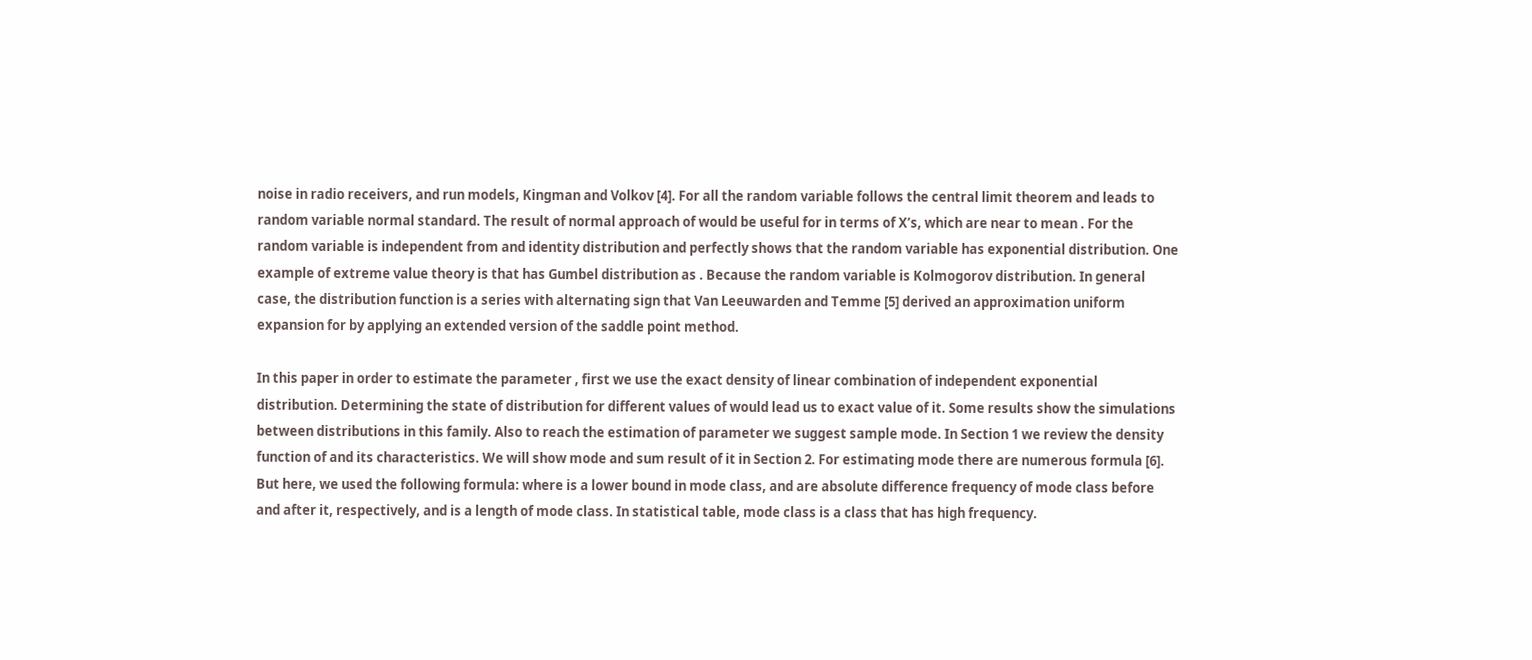noise in radio receivers, and run models, Kingman and Volkov [4]. For all the random variable follows the central limit theorem and leads to random variable normal standard. The result of normal approach of would be useful for in terms of X’s, which are near to mean . For the random variable is independent from and identity distribution and perfectly shows that the random variable has exponential distribution. One example of extreme value theory is that has Gumbel distribution as . Because the random variable is Kolmogorov distribution. In general case, the distribution function is a series with alternating sign that Van Leeuwarden and Temme [5] derived an approximation uniform expansion for by applying an extended version of the saddle point method.

In this paper in order to estimate the parameter , first we use the exact density of linear combination of independent exponential distribution. Determining the state of distribution for different values of would lead us to exact value of it. Some results show the simulations between distributions in this family. Also to reach the estimation of parameter we suggest sample mode. In Section 1 we review the density function of and its characteristics. We will show mode and sum result of it in Section 2. For estimating mode there are numerous formula [6]. But here, we used the following formula: where is a lower bound in mode class, and are absolute difference frequency of mode class before and after it, respectively, and is a length of mode class. In statistical table, mode class is a class that has high frequency.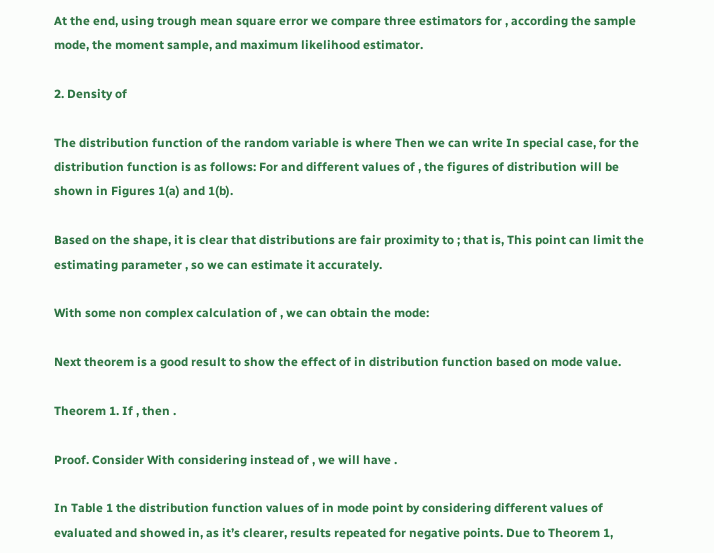At the end, using trough mean square error we compare three estimators for , according the sample mode, the moment sample, and maximum likelihood estimator.

2. Density of

The distribution function of the random variable is where Then we can write In special case, for the distribution function is as follows: For and different values of , the figures of distribution will be shown in Figures 1(a) and 1(b).

Based on the shape, it is clear that distributions are fair proximity to ; that is, This point can limit the estimating parameter , so we can estimate it accurately.

With some non complex calculation of , we can obtain the mode:

Next theorem is a good result to show the effect of in distribution function based on mode value.

Theorem 1. If , then .

Proof. Consider With considering instead of , we will have .

In Table 1 the distribution function values of in mode point by considering different values of evaluated and showed in, as it’s clearer, results repeated for negative points. Due to Theorem 1,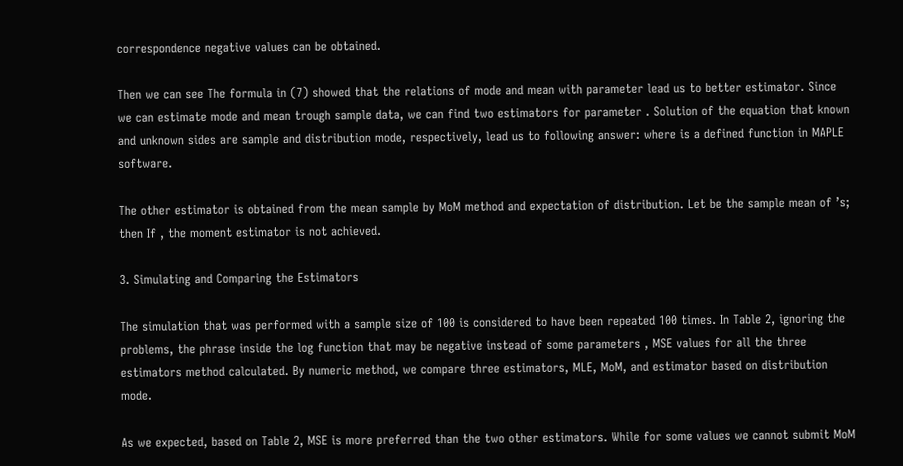correspondence negative values can be obtained.

Then we can see The formula in (7) showed that the relations of mode and mean with parameter lead us to better estimator. Since we can estimate mode and mean trough sample data, we can find two estimators for parameter . Solution of the equation that known and unknown sides are sample and distribution mode, respectively, lead us to following answer: where is a defined function in MAPLE software.

The other estimator is obtained from the mean sample by MoM method and expectation of distribution. Let be the sample mean of ’s; then If , the moment estimator is not achieved.

3. Simulating and Comparing the Estimators

The simulation that was performed with a sample size of 100 is considered to have been repeated 100 times. In Table 2, ignoring the problems, the phrase inside the log function that may be negative instead of some parameters , MSE values for all the three estimators method calculated. By numeric method, we compare three estimators, MLE, MoM, and estimator based on distribution mode.

As we expected, based on Table 2, MSE is more preferred than the two other estimators. While for some values we cannot submit MoM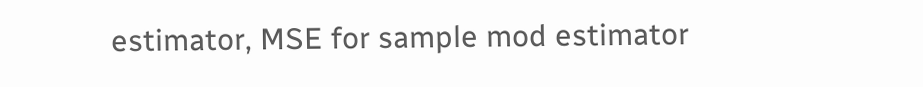estimator, MSE for sample mod estimator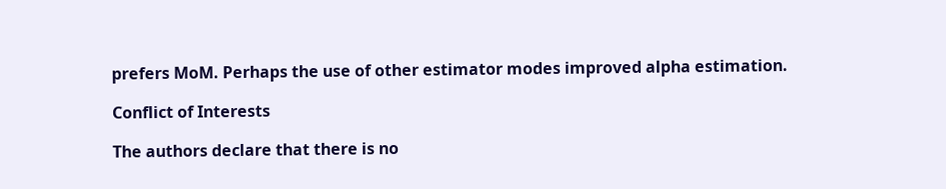prefers MoM. Perhaps the use of other estimator modes improved alpha estimation.

Conflict of Interests

The authors declare that there is no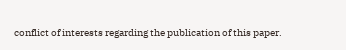conflict of interests regarding the publication of this paper.